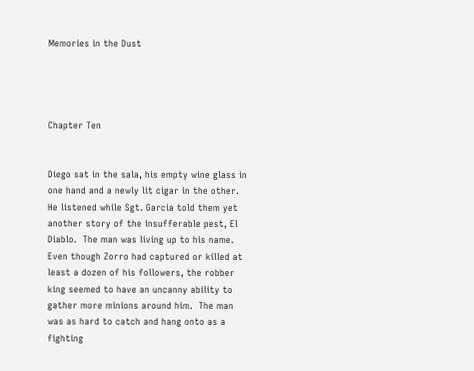Memories in the Dust




Chapter Ten


Diego sat in the sala, his empty wine glass in one hand and a newly lit cigar in the other.  He listened while Sgt. Garcia told them yet another story of the insufferable pest, El Diablo.  The man was living up to his name.  Even though Zorro had captured or killed at least a dozen of his followers, the robber king seemed to have an uncanny ability to gather more minions around him.  The man was as hard to catch and hang onto as a fighting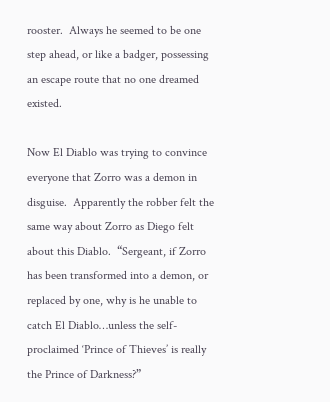rooster.  Always he seemed to be one step ahead, or like a badger, possessing an escape route that no one dreamed existed.

Now El Diablo was trying to convince everyone that Zorro was a demon in disguise.  Apparently the robber felt the same way about Zorro as Diego felt about this Diablo.  “Sergeant, if Zorro has been transformed into a demon, or replaced by one, why is he unable to catch El Diablo…unless the self-proclaimed ‘Prince of Thieves’ is really the Prince of Darkness?”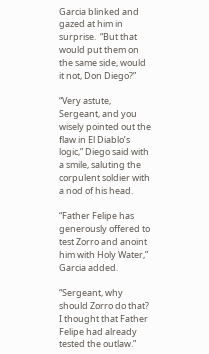Garcia blinked and gazed at him in surprise.  “But that would put them on the same side, would it not, Don Diego?”

“Very astute, Sergeant, and you wisely pointed out the flaw in El Diablo’s logic,” Diego said with a smile, saluting the corpulent soldier with a nod of his head.

“Father Felipe has generously offered to test Zorro and anoint him with Holy Water,” Garcia added.

“Sergeant, why should Zorro do that?   I thought that Father Felipe had already tested the outlaw.”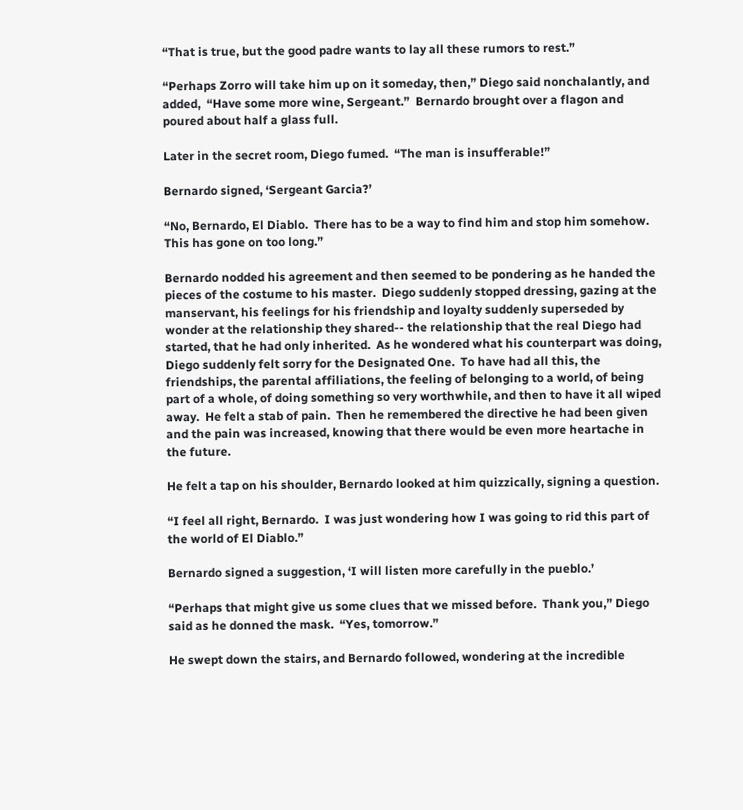“That is true, but the good padre wants to lay all these rumors to rest.”

“Perhaps Zorro will take him up on it someday, then,” Diego said nonchalantly, and added,  “Have some more wine, Sergeant.”  Bernardo brought over a flagon and poured about half a glass full.

Later in the secret room, Diego fumed.  “The man is insufferable!”

Bernardo signed, ‘Sergeant Garcia?’

“No, Bernardo, El Diablo.  There has to be a way to find him and stop him somehow.  This has gone on too long.”

Bernardo nodded his agreement and then seemed to be pondering as he handed the pieces of the costume to his master.  Diego suddenly stopped dressing, gazing at the manservant, his feelings for his friendship and loyalty suddenly superseded by wonder at the relationship they shared-- the relationship that the real Diego had started, that he had only inherited.  As he wondered what his counterpart was doing, Diego suddenly felt sorry for the Designated One.  To have had all this, the friendships, the parental affiliations, the feeling of belonging to a world, of being part of a whole, of doing something so very worthwhile, and then to have it all wiped away.  He felt a stab of pain.  Then he remembered the directive he had been given and the pain was increased, knowing that there would be even more heartache in the future.

He felt a tap on his shoulder, Bernardo looked at him quizzically, signing a question.

“I feel all right, Bernardo.  I was just wondering how I was going to rid this part of the world of El Diablo.”

Bernardo signed a suggestion, ‘I will listen more carefully in the pueblo.’

“Perhaps that might give us some clues that we missed before.  Thank you,” Diego said as he donned the mask.  “Yes, tomorrow.”

He swept down the stairs, and Bernardo followed, wondering at the incredible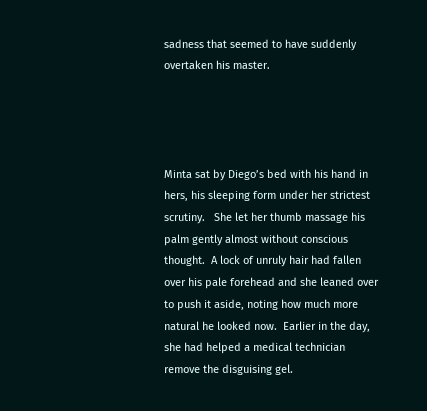sadness that seemed to have suddenly overtaken his master.




Minta sat by Diego’s bed with his hand in hers, his sleeping form under her strictest scrutiny.   She let her thumb massage his palm gently almost without conscious thought.  A lock of unruly hair had fallen over his pale forehead and she leaned over to push it aside, noting how much more natural he looked now.  Earlier in the day, she had helped a medical technician remove the disguising gel.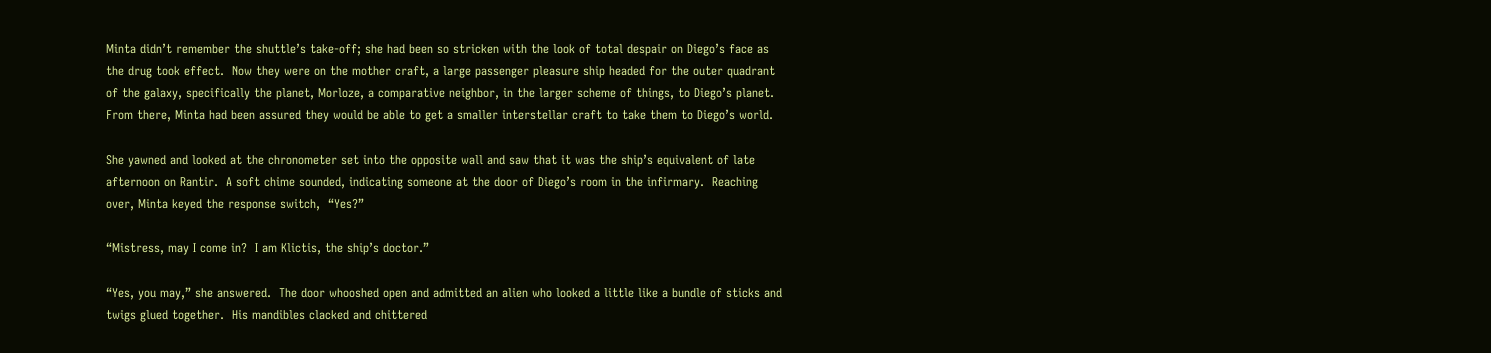Minta didn’t remember the shuttle’s take-off; she had been so stricken with the look of total despair on Diego’s face as the drug took effect.  Now they were on the mother craft, a large passenger pleasure ship headed for the outer quadrant of the galaxy, specifically the planet, Morloze, a comparative neighbor, in the larger scheme of things, to Diego’s planet.  From there, Minta had been assured they would be able to get a smaller interstellar craft to take them to Diego’s world.

She yawned and looked at the chronometer set into the opposite wall and saw that it was the ship’s equivalent of late afternoon on Rantir.  A soft chime sounded, indicating someone at the door of Diego’s room in the infirmary.  Reaching over, Minta keyed the response switch,  “Yes?”

“Mistress, may I come in?  I am Klictis, the ship’s doctor.”

“Yes, you may,” she answered.  The door whooshed open and admitted an alien who looked a little like a bundle of sticks and twigs glued together.  His mandibles clacked and chittered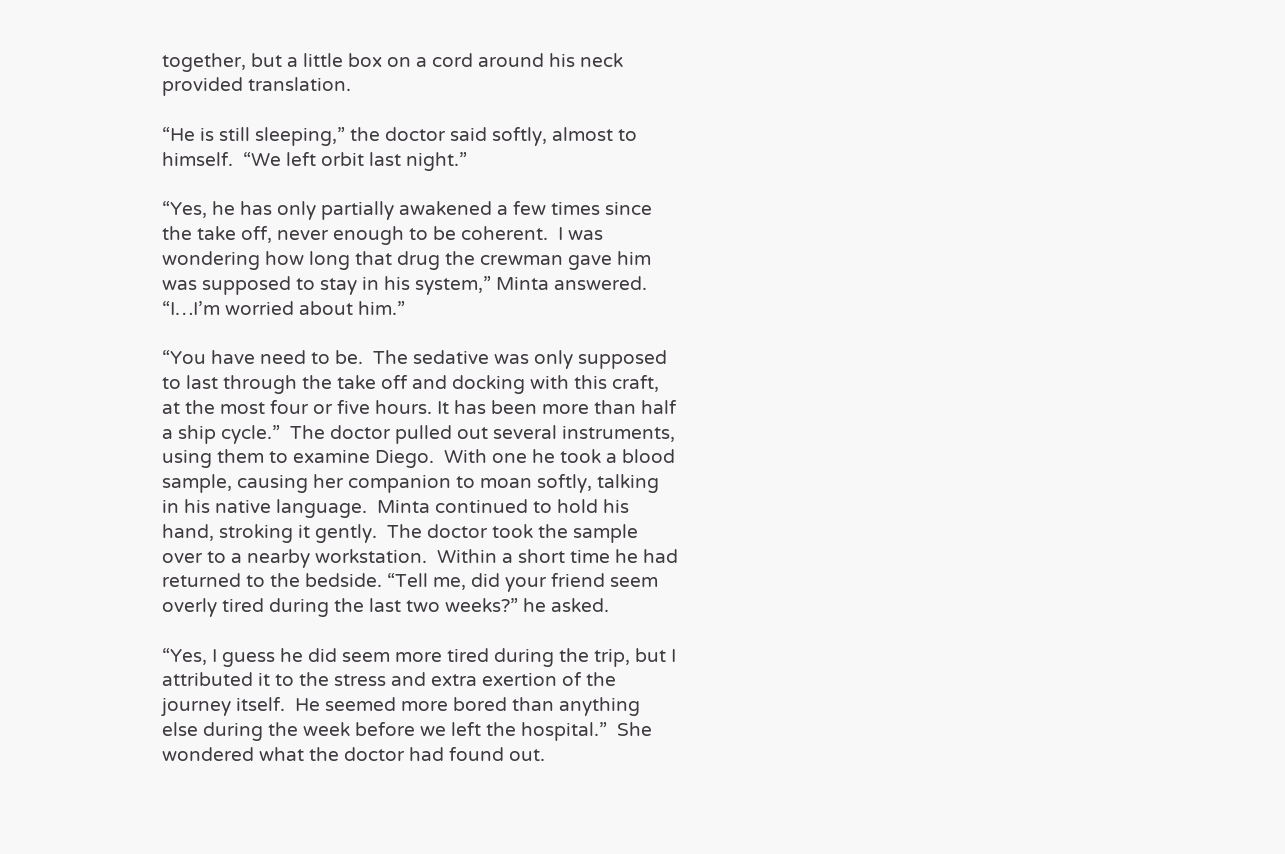together, but a little box on a cord around his neck provided translation.

“He is still sleeping,” the doctor said softly, almost to himself.  “We left orbit last night.”

“Yes, he has only partially awakened a few times since the take off, never enough to be coherent.  I was wondering how long that drug the crewman gave him was supposed to stay in his system,” Minta answered.  “I…I’m worried about him.”

“You have need to be.  The sedative was only supposed to last through the take off and docking with this craft, at the most four or five hours. It has been more than half a ship cycle.”  The doctor pulled out several instruments, using them to examine Diego.  With one he took a blood sample, causing her companion to moan softly, talking in his native language.  Minta continued to hold his hand, stroking it gently.  The doctor took the sample over to a nearby workstation.  Within a short time he had returned to the bedside. “Tell me, did your friend seem overly tired during the last two weeks?” he asked.

“Yes, I guess he did seem more tired during the trip, but I attributed it to the stress and extra exertion of the journey itself.  He seemed more bored than anything else during the week before we left the hospital.”  She wondered what the doctor had found out.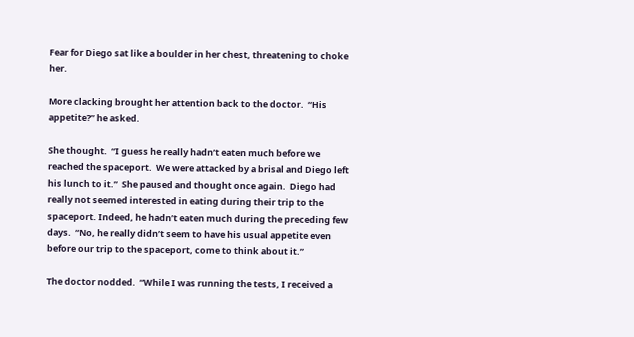Fear for Diego sat like a boulder in her chest, threatening to choke her.

More clacking brought her attention back to the doctor.  “His appetite?” he asked.

She thought.  “I guess he really hadn’t eaten much before we reached the spaceport.  We were attacked by a brisal and Diego left his lunch to it.”  She paused and thought once again.  Diego had really not seemed interested in eating during their trip to the spaceport. Indeed, he hadn’t eaten much during the preceding few days.  “No, he really didn’t seem to have his usual appetite even before our trip to the spaceport, come to think about it.”

The doctor nodded.  “While I was running the tests, I received a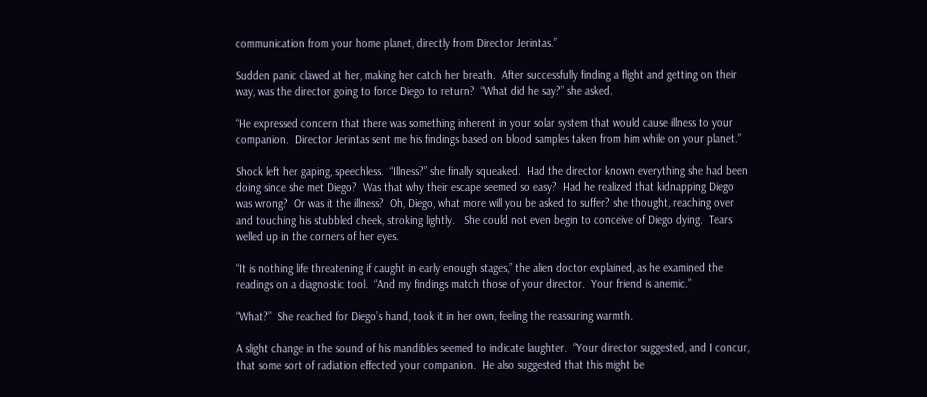communication from your home planet, directly from Director Jerintas.”

Sudden panic clawed at her, making her catch her breath.  After successfully finding a flight and getting on their way, was the director going to force Diego to return?  “What did he say?” she asked.

“He expressed concern that there was something inherent in your solar system that would cause illness to your companion.  Director Jerintas sent me his findings based on blood samples taken from him while on your planet.”

Shock left her gaping, speechless.  “Illness?” she finally squeaked.  Had the director known everything she had been doing since she met Diego?  Was that why their escape seemed so easy?  Had he realized that kidnapping Diego was wrong?  Or was it the illness?  Oh, Diego, what more will you be asked to suffer? she thought, reaching over and touching his stubbled cheek, stroking lightly.   She could not even begin to conceive of Diego dying.  Tears welled up in the corners of her eyes.

“It is nothing life threatening if caught in early enough stages,” the alien doctor explained, as he examined the readings on a diagnostic tool.  “And my findings match those of your director.  Your friend is anemic.”

“What?”  She reached for Diego’s hand, took it in her own, feeling the reassuring warmth.

A slight change in the sound of his mandibles seemed to indicate laughter.  “Your director suggested, and I concur, that some sort of radiation effected your companion.  He also suggested that this might be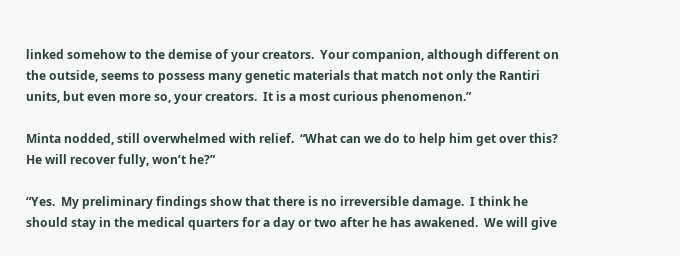linked somehow to the demise of your creators.  Your companion, although different on the outside, seems to possess many genetic materials that match not only the Rantiri units, but even more so, your creators.  It is a most curious phenomenon.”

Minta nodded, still overwhelmed with relief.  “What can we do to help him get over this?  He will recover fully, won’t he?”

“Yes.  My preliminary findings show that there is no irreversible damage.  I think he should stay in the medical quarters for a day or two after he has awakened.  We will give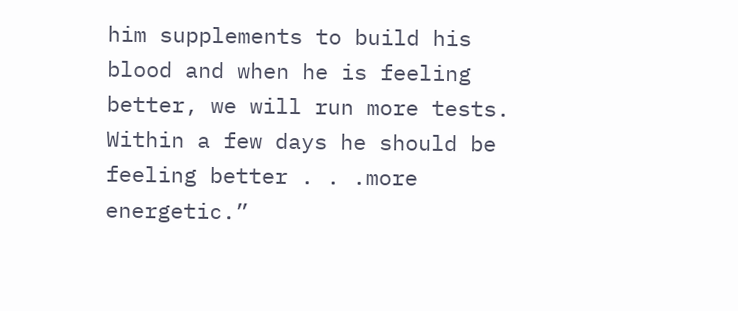him supplements to build his blood and when he is feeling better, we will run more tests.  Within a few days he should be feeling better . . .more energetic.”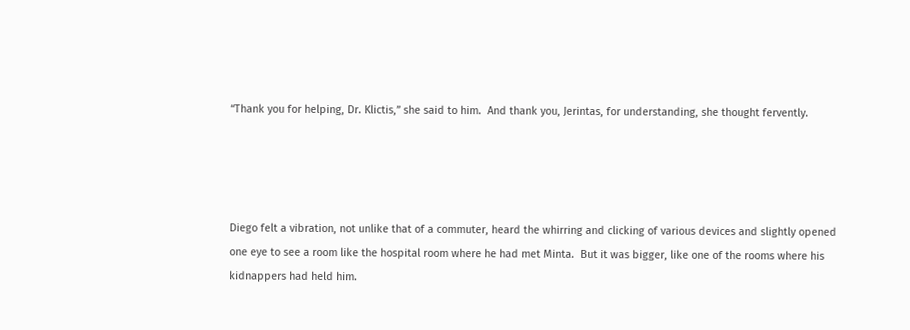“Thank you for helping, Dr. Klictis,” she said to him.  And thank you, Jerintas, for understanding, she thought fervently.




Diego felt a vibration, not unlike that of a commuter, heard the whirring and clicking of various devices and slightly opened one eye to see a room like the hospital room where he had met Minta.  But it was bigger, like one of the rooms where his kidnappers had held him.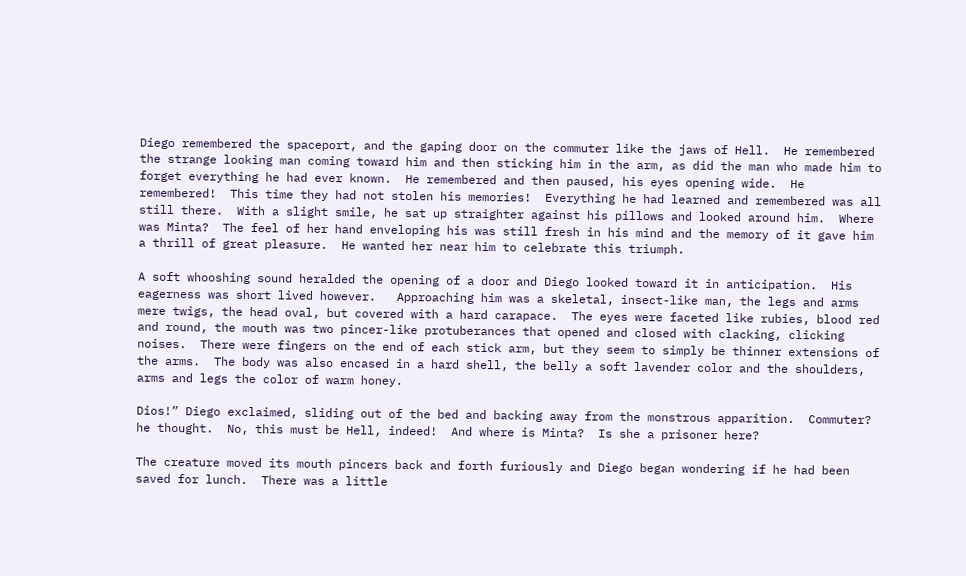Diego remembered the spaceport, and the gaping door on the commuter like the jaws of Hell.  He remembered the strange looking man coming toward him and then sticking him in the arm, as did the man who made him to forget everything he had ever known.  He remembered and then paused, his eyes opening wide.  He remembered!  This time they had not stolen his memories!  Everything he had learned and remembered was all still there.  With a slight smile, he sat up straighter against his pillows and looked around him.  Where was Minta?  The feel of her hand enveloping his was still fresh in his mind and the memory of it gave him a thrill of great pleasure.  He wanted her near him to celebrate this triumph.

A soft whooshing sound heralded the opening of a door and Diego looked toward it in anticipation.  His eagerness was short lived however.   Approaching him was a skeletal, insect-like man, the legs and arms mere twigs, the head oval, but covered with a hard carapace.  The eyes were faceted like rubies, blood red and round, the mouth was two pincer-like protuberances that opened and closed with clacking, clicking noises.  There were fingers on the end of each stick arm, but they seem to simply be thinner extensions of the arms.  The body was also encased in a hard shell, the belly a soft lavender color and the shoulders, arms and legs the color of warm honey.

Dios!” Diego exclaimed, sliding out of the bed and backing away from the monstrous apparition.  Commuter? he thought.  No, this must be Hell, indeed!  And where is Minta?  Is she a prisoner here?

The creature moved its mouth pincers back and forth furiously and Diego began wondering if he had been saved for lunch.  There was a little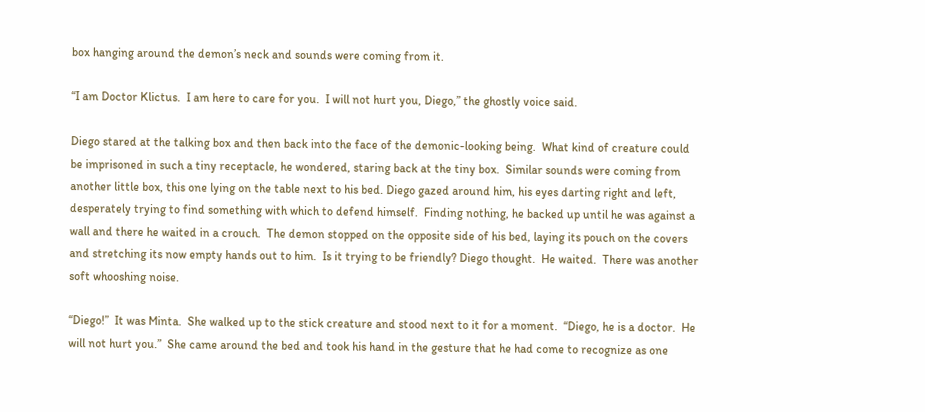box hanging around the demon’s neck and sounds were coming from it.

“I am Doctor Klictus.  I am here to care for you.  I will not hurt you, Diego,” the ghostly voice said.

Diego stared at the talking box and then back into the face of the demonic-looking being.  What kind of creature could be imprisoned in such a tiny receptacle, he wondered, staring back at the tiny box.  Similar sounds were coming from another little box, this one lying on the table next to his bed. Diego gazed around him, his eyes darting right and left, desperately trying to find something with which to defend himself.  Finding nothing, he backed up until he was against a wall and there he waited in a crouch.  The demon stopped on the opposite side of his bed, laying its pouch on the covers and stretching its now empty hands out to him.  Is it trying to be friendly? Diego thought.  He waited.  There was another soft whooshing noise.

“Diego!”  It was Minta.  She walked up to the stick creature and stood next to it for a moment.  “Diego, he is a doctor.  He will not hurt you.”  She came around the bed and took his hand in the gesture that he had come to recognize as one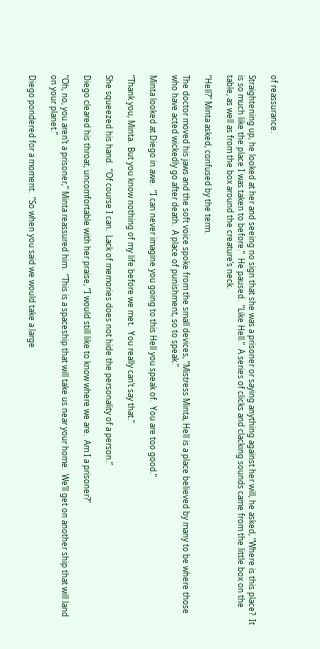of reassurance.

Straightening up, he looked at her and seeing no sign that she was a prisoner or saying anything against her will, he asked, “Where is this place?  It is so much like the place I was taken to before.”  He paused.  “Like Hell.”  A series of clicks and clacking sounds came from the little box on the table, as well as from the box around the creature’s neck.

“Hell?” Minta asked, confused by the term.

The doctor moved his jaws and the soft voice spoke from the small devices, “Mistress Minta, Hell is a place believed by many to be where those who have acted wickedly go after death.  A place of punishment, so to speak.”

Minta looked at Diego in awe.  “I can never imagine you going to this Hell you speak of.  You are too good.”

“Thank you, Minta.  But you know nothing of my life before we met.  You really can’t say that.”

She squeezed his hand.  “Of course I can.  Lack of memories does not hide the personality of a person.”

Diego cleared his throat, uncomfortable with her praise, “I would still like to know where we are.  Am I a prisoner?”

“Oh, no, you aren’t a prisoner,” Minta reassured him.  “This is a spaceship that will take us near your home.  We’ll get on another ship that will land on your planet.”

Diego pondered for a moment.  “So when you said we would take a large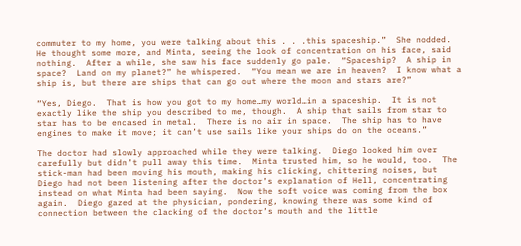commuter to my home, you were talking about this . . .this spaceship.”  She nodded.  He thought some more, and Minta, seeing the look of concentration on his face, said nothing.  After a while, she saw his face suddenly go pale.  “Spaceship?  A ship in space?  Land on my planet?” he whispered.  “You mean we are in heaven?  I know what a ship is, but there are ships that can go out where the moon and stars are?”

“Yes, Diego.  That is how you got to my home…my world…in a spaceship.  It is not exactly like the ship you described to me, though.  A ship that sails from star to star has to be encased in metal.  There is no air in space.  The ship has to have engines to make it move; it can’t use sails like your ships do on the oceans.”

The doctor had slowly approached while they were talking.  Diego looked him over carefully but didn’t pull away this time.  Minta trusted him, so he would, too.  The stick-man had been moving his mouth, making his clicking, chittering noises, but Diego had not been listening after the doctor’s explanation of Hell, concentrating instead on what Minta had been saying.  Now the soft voice was coming from the box again.  Diego gazed at the physician, pondering, knowing there was some kind of connection between the clacking of the doctor’s mouth and the little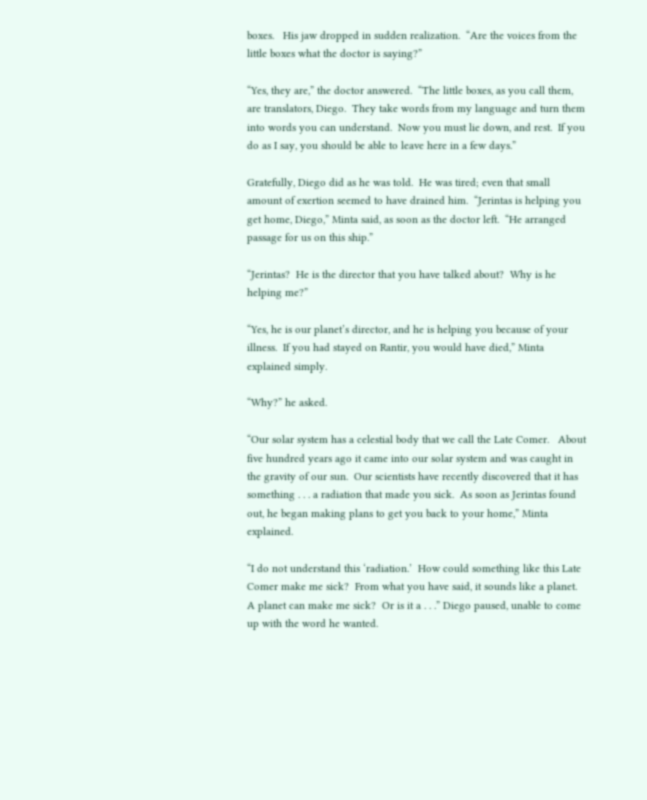boxes.   His jaw dropped in sudden realization.  “Are the voices from the little boxes what the doctor is saying?”

“Yes, they are,” the doctor answered.  “The little boxes, as you call them, are translators, Diego.  They take words from my language and turn them into words you can understand.  Now you must lie down, and rest.  If you do as I say, you should be able to leave here in a few days.”

Gratefully, Diego did as he was told.  He was tired; even that small amount of exertion seemed to have drained him.  “Jerintas is helping you get home, Diego,” Minta said, as soon as the doctor left.  “He arranged passage for us on this ship.”

“Jerintas?  He is the director that you have talked about?  Why is he helping me?”

“Yes, he is our planet’s director, and he is helping you because of your illness.  If you had stayed on Rantir, you would have died,” Minta explained simply.

“Why?” he asked.

“Our solar system has a celestial body that we call the Late Comer.   About five hundred years ago it came into our solar system and was caught in the gravity of our sun.  Our scientists have recently discovered that it has something . . . a radiation that made you sick.  As soon as Jerintas found out, he began making plans to get you back to your home,” Minta explained.

“I do not understand this ‘radiation.’  How could something like this Late Comer make me sick?  From what you have said, it sounds like a planet.  A planet can make me sick?  Or is it a . . .” Diego paused, unable to come up with the word he wanted.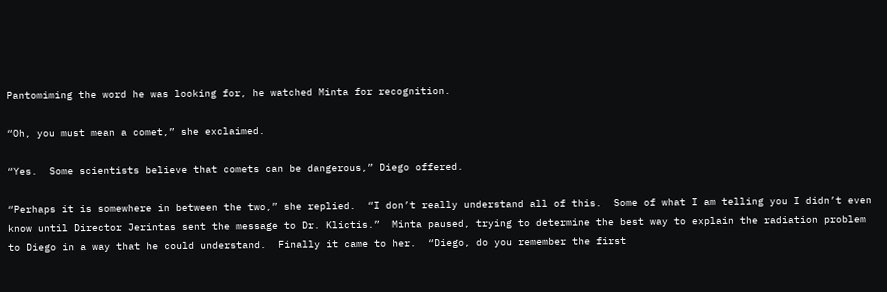Pantomiming the word he was looking for, he watched Minta for recognition.

“Oh, you must mean a comet,” she exclaimed.

“Yes.  Some scientists believe that comets can be dangerous,” Diego offered.

“Perhaps it is somewhere in between the two,” she replied.  “I don’t really understand all of this.  Some of what I am telling you I didn’t even know until Director Jerintas sent the message to Dr. Klictis.”  Minta paused, trying to determine the best way to explain the radiation problem to Diego in a way that he could understand.  Finally it came to her.  “Diego, do you remember the first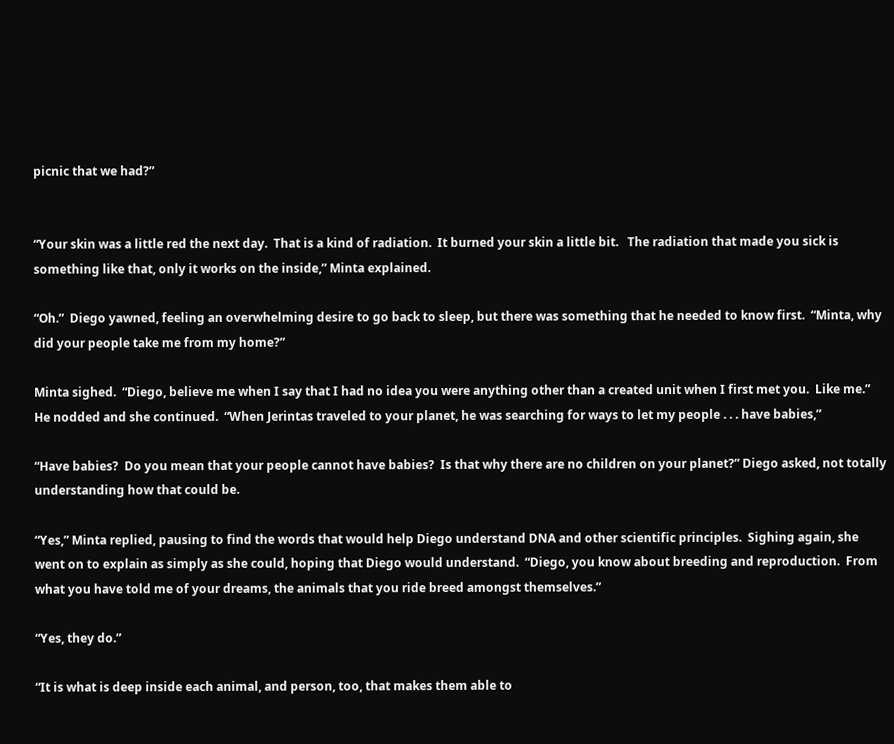picnic that we had?”


“Your skin was a little red the next day.  That is a kind of radiation.  It burned your skin a little bit.   The radiation that made you sick is something like that, only it works on the inside,” Minta explained.

“Oh.”  Diego yawned, feeling an overwhelming desire to go back to sleep, but there was something that he needed to know first.  “Minta, why did your people take me from my home?”

Minta sighed.  “Diego, believe me when I say that I had no idea you were anything other than a created unit when I first met you.  Like me.”  He nodded and she continued.  “When Jerintas traveled to your planet, he was searching for ways to let my people . . . have babies,”

“Have babies?  Do you mean that your people cannot have babies?  Is that why there are no children on your planet?” Diego asked, not totally understanding how that could be.

“Yes,” Minta replied, pausing to find the words that would help Diego understand DNA and other scientific principles.  Sighing again, she went on to explain as simply as she could, hoping that Diego would understand.  “Diego, you know about breeding and reproduction.  From what you have told me of your dreams, the animals that you ride breed amongst themselves.”

“Yes, they do.”

“It is what is deep inside each animal, and person, too, that makes them able to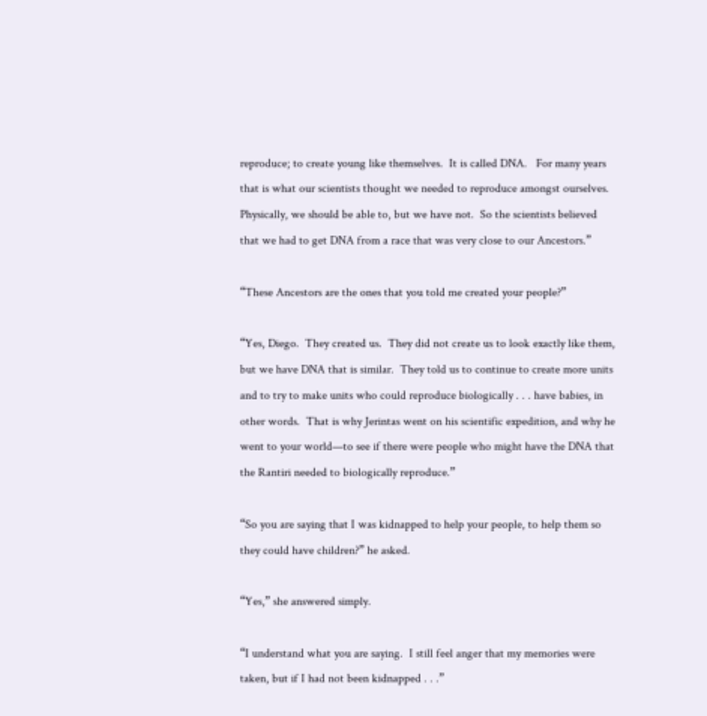reproduce; to create young like themselves.  It is called DNA.   For many years that is what our scientists thought we needed to reproduce amongst ourselves.  Physically, we should be able to, but we have not.  So the scientists believed that we had to get DNA from a race that was very close to our Ancestors.”

“These Ancestors are the ones that you told me created your people?”

“Yes, Diego.  They created us.  They did not create us to look exactly like them, but we have DNA that is similar.  They told us to continue to create more units and to try to make units who could reproduce biologically . . . have babies, in other words.  That is why Jerintas went on his scientific expedition, and why he went to your world—to see if there were people who might have the DNA that the Rantiri needed to biologically reproduce.”

“So you are saying that I was kidnapped to help your people, to help them so they could have children?” he asked.

“Yes,” she answered simply.

“I understand what you are saying.  I still feel anger that my memories were taken, but if I had not been kidnapped . . .”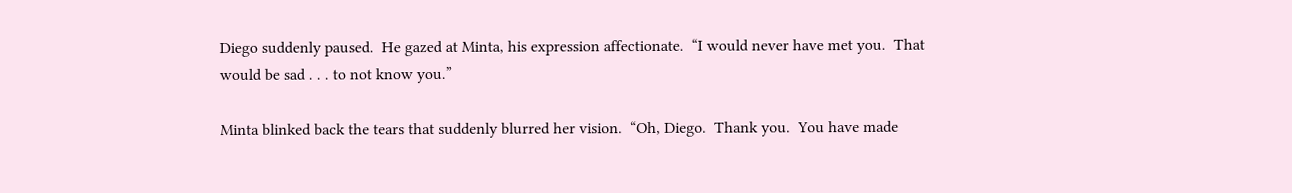Diego suddenly paused.  He gazed at Minta, his expression affectionate.  “I would never have met you.  That would be sad . . . to not know you.”

Minta blinked back the tears that suddenly blurred her vision.  “Oh, Diego.  Thank you.  You have made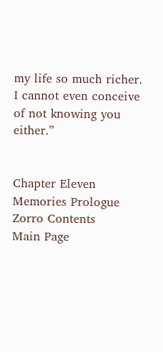my life so much richer.  I cannot even conceive of not knowing you either.”


Chapter Eleven
Memories Prologue
Zorro Contents
Main Page